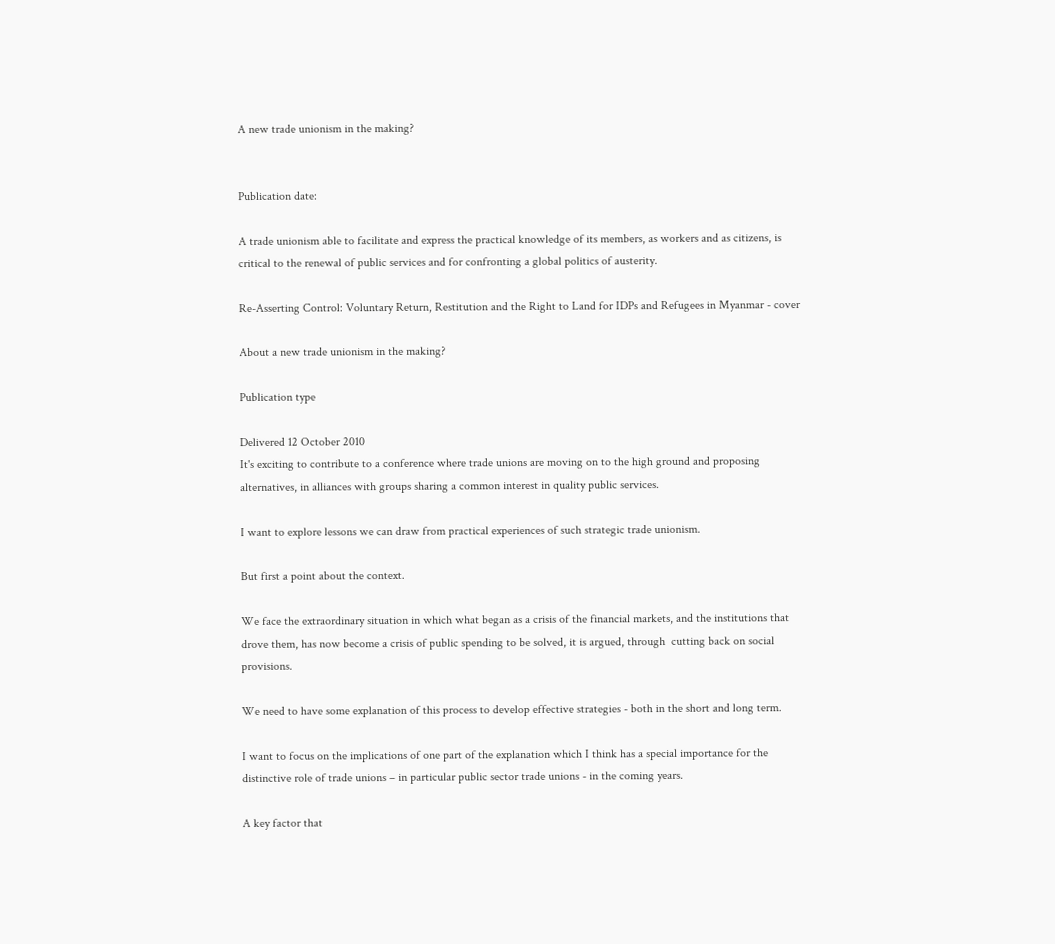A new trade unionism in the making?


Publication date:

A trade unionism able to facilitate and express the practical knowledge of its members, as workers and as citizens, is critical to the renewal of public services and for confronting a global politics of austerity.

Re-Asserting Control: Voluntary Return, Restitution and the Right to Land for IDPs and Refugees in Myanmar - cover

About a new trade unionism in the making?

Publication type

Delivered 12 October 2010
It's exciting to contribute to a conference where trade unions are moving on to the high ground and proposing alternatives, in alliances with groups sharing a common interest in quality public services.

I want to explore lessons we can draw from practical experiences of such strategic trade unionism.

But first a point about the context.

We face the extraordinary situation in which what began as a crisis of the financial markets, and the institutions that drove them, has now become a crisis of public spending to be solved, it is argued, through  cutting back on social provisions.

We need to have some explanation of this process to develop effective strategies - both in the short and long term.

I want to focus on the implications of one part of the explanation which I think has a special importance for the distinctive role of trade unions – in particular public sector trade unions - in the coming years.

A key factor that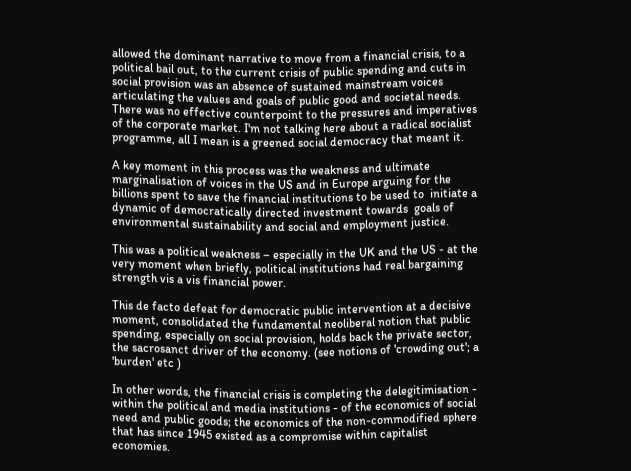allowed the dominant narrative to move from a financial crisis, to a political bail out, to the current crisis of public spending and cuts in social provision was an absence of sustained mainstream voices  articulating the values and goals of public good and societal needs. There was no effective counterpoint to the pressures and imperatives of the corporate market. I'm not talking here about a radical socialist programme, all I mean is a greened social democracy that meant it.

A key moment in this process was the weakness and ultimate marginalisation of voices in the US and in Europe arguing for the billions spent to save the financial institutions to be used to  initiate a dynamic of democratically directed investment towards  goals of environmental sustainability and social and employment justice.

This was a political weakness – especially in the UK and the US - at the very moment when briefly, political institutions had real bargaining strength vis a vis financial power.

This de facto defeat for democratic public intervention at a decisive moment, consolidated the fundamental neoliberal notion that public spending, especially on social provision, holds back the private sector, the sacrosanct driver of the economy. (see notions of 'crowding out'; a 'burden' etc )

In other words, the financial crisis is completing the delegitimisation - within the political and media institutions - of the economics of social need and public goods; the economics of the non-commodified sphere that has since 1945 existed as a compromise within capitalist economies.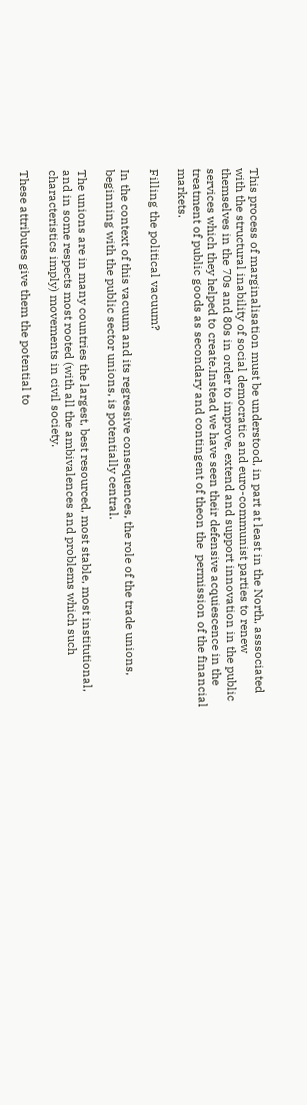This process of marginalisation must be understood, in part at least in the North, asssociated with the structural inability of social democratic and euro-communist parties to renew themselves in the 70s and 80s in order to improve, extend and support innovation in the public services which they helped to create.Instead we have seen their defensive acquiescence in the treatment of public goods as secondary and contingent of theon the  permission of the financial markets.

Filling the political vacuum?

In the context of this vacuum and its regressive consequences, the role of the trade unions, beginning with the public sector unions, is potentially central.

The unions are in many countries the largest, best resourced, most stable, most institutional, and in some respects most rooted (with all the ambivalences and problems which such characteristics imply) movements in civil society.

These attributes give them the potential to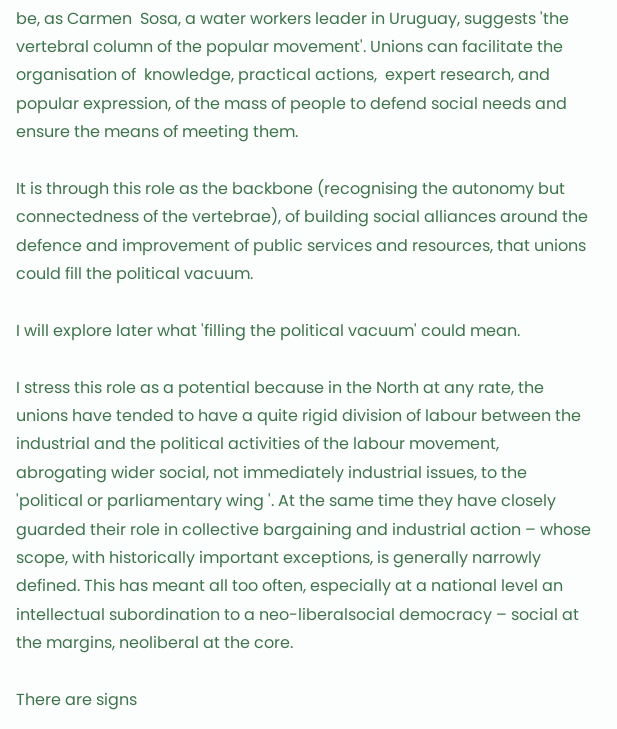be, as Carmen  Sosa, a water workers leader in Uruguay, suggests 'the vertebral column of the popular movement'. Unions can facilitate the organisation of  knowledge, practical actions,  expert research, and popular expression, of the mass of people to defend social needs and ensure the means of meeting them.

It is through this role as the backbone (recognising the autonomy but connectedness of the vertebrae), of building social alliances around the defence and improvement of public services and resources, that unions could fill the political vacuum.

I will explore later what 'filling the political vacuum' could mean.

I stress this role as a potential because in the North at any rate, the unions have tended to have a quite rigid division of labour between the industrial and the political activities of the labour movement, abrogating wider social, not immediately industrial issues, to the 'political or parliamentary wing '. At the same time they have closely guarded their role in collective bargaining and industrial action – whose scope, with historically important exceptions, is generally narrowly defined. This has meant all too often, especially at a national level an intellectual subordination to a neo-liberalsocial democracy – social at the margins, neoliberal at the core.

There are signs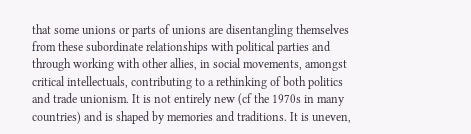that some unions or parts of unions are disentangling themselves from these subordinate relationships with political parties and through working with other allies, in social movements, amongst critical intellectuals, contributing to a rethinking of both politics and trade unionism. It is not entirely new (cf the 1970s in many countries) and is shaped by memories and traditions. It is uneven,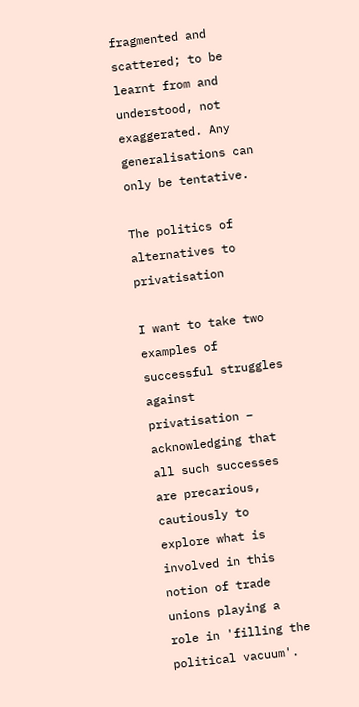fragmented and scattered; to be learnt from and understood, not exaggerated. Any generalisations can only be tentative.

The politics of alternatives to privatisation

I want to take two examples of successful struggles against privatisation – acknowledging that all such successes are precarious, cautiously to explore what is involved in this notion of trade unions playing a role in 'filling the political vacuum'.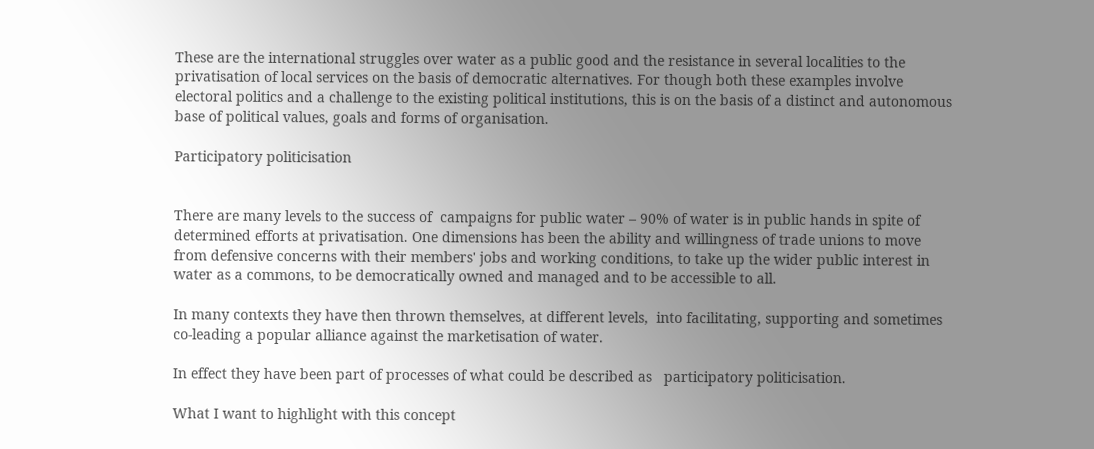These are the international struggles over water as a public good and the resistance in several localities to the privatisation of local services on the basis of democratic alternatives. For though both these examples involve electoral politics and a challenge to the existing political institutions, this is on the basis of a distinct and autonomous base of political values, goals and forms of organisation.

Participatory politicisation


There are many levels to the success of  campaigns for public water – 90% of water is in public hands in spite of determined efforts at privatisation. One dimensions has been the ability and willingness of trade unions to move from defensive concerns with their members' jobs and working conditions, to take up the wider public interest in water as a commons, to be democratically owned and managed and to be accessible to all.

In many contexts they have then thrown themselves, at different levels,  into facilitating, supporting and sometimes co-leading a popular alliance against the marketisation of water.

In effect they have been part of processes of what could be described as   participatory politicisation.

What I want to highlight with this concept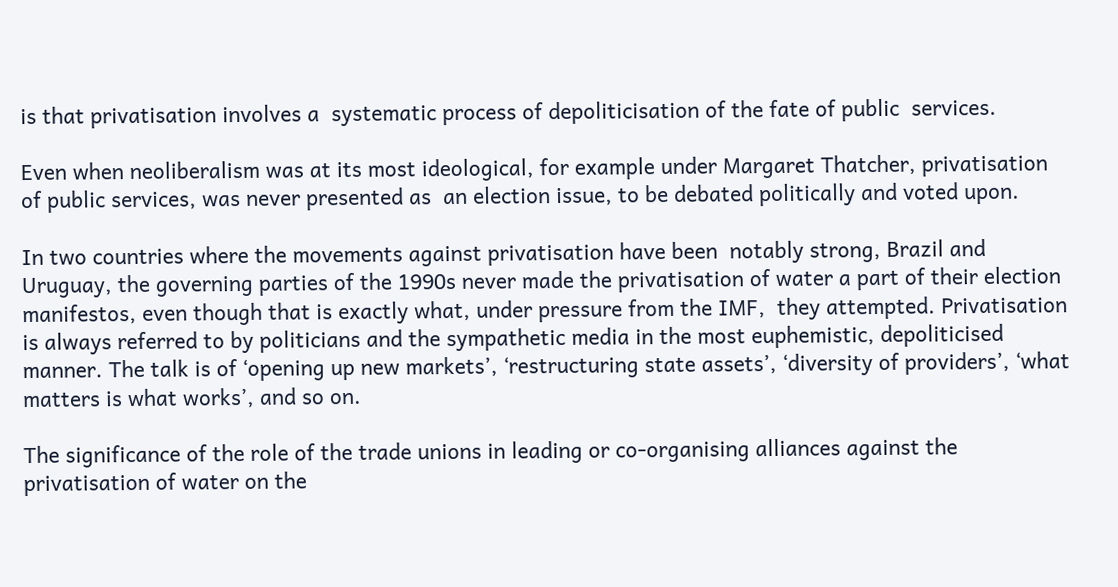is that privatisation involves a  systematic process of depoliticisation of the fate of public  services.

Even when neoliberalism was at its most ideological, for example under Margaret Thatcher, privatisation of public services, was never presented as  an election issue, to be debated politically and voted upon.

In two countries where the movements against privatisation have been  notably strong, Brazil and Uruguay, the governing parties of the 1990s never made the privatisation of water a part of their election manifestos, even though that is exactly what, under pressure from the IMF,  they attempted. Privatisation is always referred to by politicians and the sympathetic media in the most euphemistic, depoliticised manner. The talk is of ‘opening up new markets’, ‘restructuring state assets’, ‘diversity of providers’, ‘what matters is what works’, and so on.

The significance of the role of the trade unions in leading or co-organising alliances against the privatisation of water on the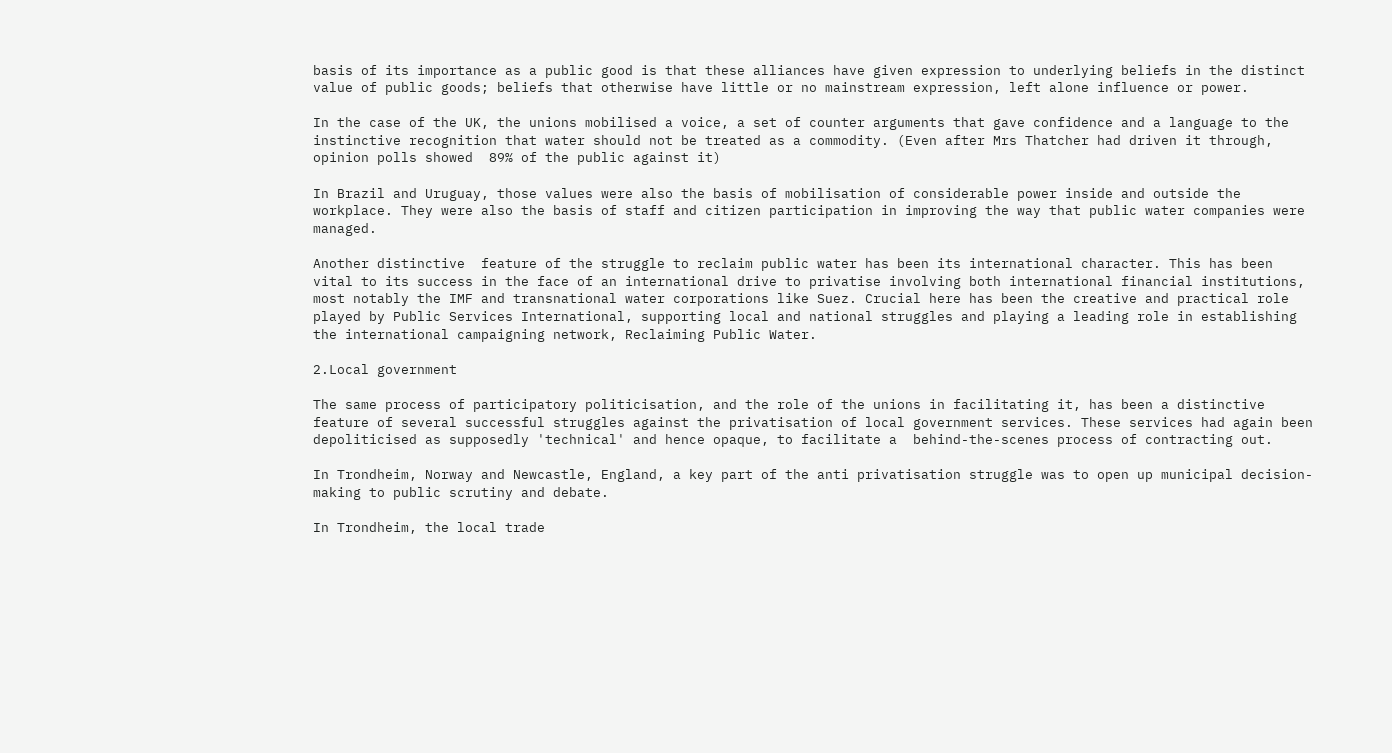basis of its importance as a public good is that these alliances have given expression to underlying beliefs in the distinct value of public goods; beliefs that otherwise have little or no mainstream expression, left alone influence or power.

In the case of the UK, the unions mobilised a voice, a set of counter arguments that gave confidence and a language to the instinctive recognition that water should not be treated as a commodity. (Even after Mrs Thatcher had driven it through, opinion polls showed  89% of the public against it)

In Brazil and Uruguay, those values were also the basis of mobilisation of considerable power inside and outside the workplace. They were also the basis of staff and citizen participation in improving the way that public water companies were managed.

Another distinctive  feature of the struggle to reclaim public water has been its international character. This has been vital to its success in the face of an international drive to privatise involving both international financial institutions, most notably the IMF and transnational water corporations like Suez. Crucial here has been the creative and practical role played by Public Services International, supporting local and national struggles and playing a leading role in establishing the international campaigning network, Reclaiming Public Water.

2.Local government

The same process of participatory politicisation, and the role of the unions in facilitating it, has been a distinctive feature of several successful struggles against the privatisation of local government services. These services had again been depoliticised as supposedly 'technical' and hence opaque, to facilitate a  behind-the-scenes process of contracting out.

In Trondheim, Norway and Newcastle, England, a key part of the anti privatisation struggle was to open up municipal decision-making to public scrutiny and debate.

In Trondheim, the local trade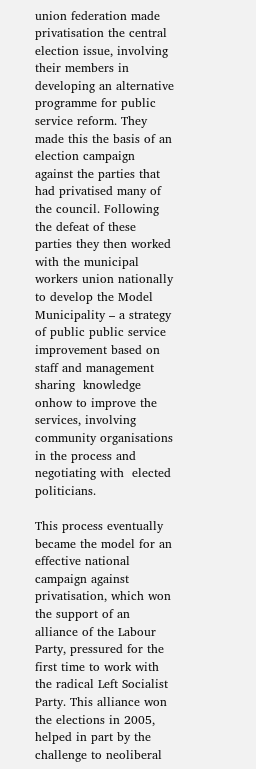union federation made privatisation the central election issue, involving their members in developing an alternative programme for public service reform. They made this the basis of an election campaign against the parties that had privatised many of the council. Following the defeat of these parties they then worked with the municipal workers union nationally to develop the Model Municipality – a strategy of public public service improvement based on staff and management sharing  knowledge onhow to improve the services, involving community organisations in the process and negotiating with  elected politicians.

This process eventually became the model for an effective national campaign against privatisation, which won the support of an alliance of the Labour Party, pressured for the first time to work with the radical Left Socialist Party. This alliance won the elections in 2005, helped in part by the challenge to neoliberal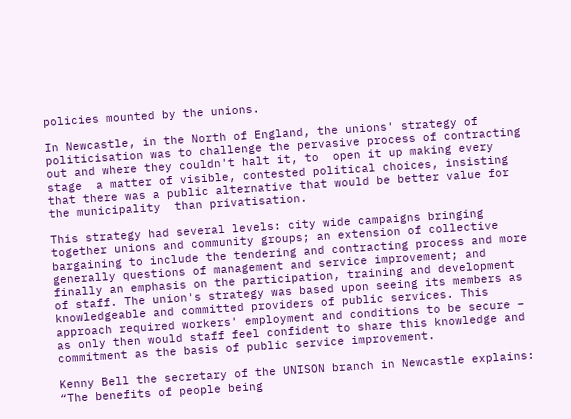policies mounted by the unions.

In Newcastle, in the North of England, the unions' strategy of politicisation was to challenge the pervasive process of contracting out and where they couldn't halt it, to  open it up making every stage  a matter of visible, contested political choices, insisting that there was a public alternative that would be better value for the municipality  than privatisation.

This strategy had several levels: city wide campaigns bringing together unions and community groups; an extension of collective bargaining to include the tendering and contracting process and more generally questions of management and service improvement; and finally an emphasis on the participation, training and development of staff. The union's strategy was based upon seeing its members as knowledgeable and committed providers of public services. This approach required workers' employment and conditions to be secure – as only then would staff feel confident to share this knowledge and commitment as the basis of public service improvement.

Kenny Bell the secretary of the UNISON branch in Newcastle explains: “The benefits of people being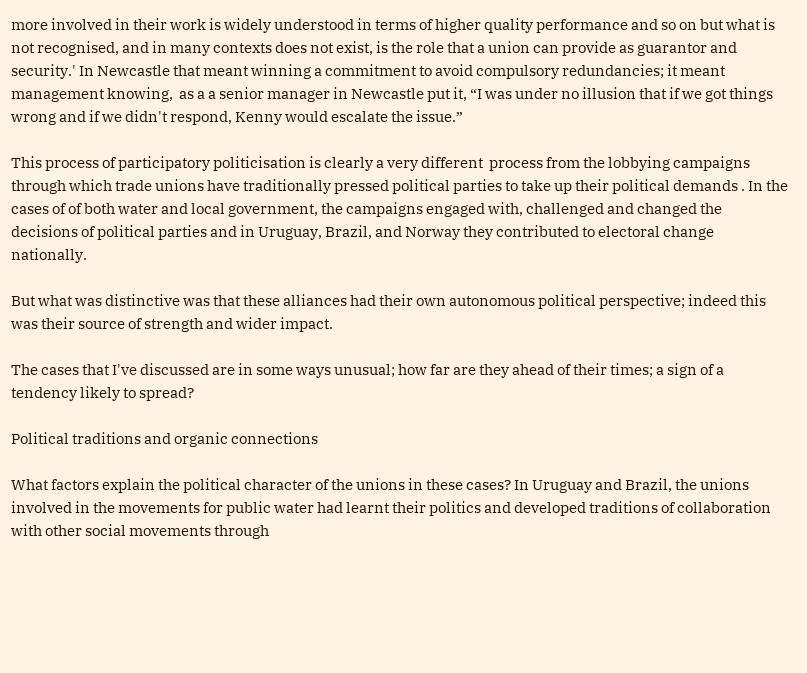more involved in their work is widely understood in terms of higher quality performance and so on but what is not recognised, and in many contexts does not exist, is the role that a union can provide as guarantor and security.' In Newcastle that meant winning a commitment to avoid compulsory redundancies; it meant management knowing,  as a a senior manager in Newcastle put it, “I was under no illusion that if we got things wrong and if we didn't respond, Kenny would escalate the issue.”

This process of participatory politicisation is clearly a very different  process from the lobbying campaigns through which trade unions have traditionally pressed political parties to take up their political demands . In the cases of of both water and local government, the campaigns engaged with, challenged and changed the decisions of political parties and in Uruguay, Brazil, and Norway they contributed to electoral change nationally.

But what was distinctive was that these alliances had their own autonomous political perspective; indeed this was their source of strength and wider impact.

The cases that I've discussed are in some ways unusual; how far are they ahead of their times; a sign of a tendency likely to spread?

Political traditions and organic connections

What factors explain the political character of the unions in these cases? In Uruguay and Brazil, the unions involved in the movements for public water had learnt their politics and developed traditions of collaboration  with other social movements through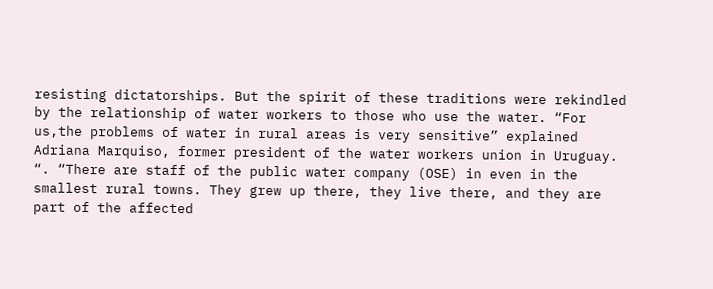resisting dictatorships. But the spirit of these traditions were rekindled by the relationship of water workers to those who use the water. “For us,the problems of water in rural areas is very sensitive” explained Adriana Marquiso, former president of the water workers union in Uruguay. “. “There are staff of the public water company (OSE) in even in the smallest rural towns. They grew up there, they live there, and they are part of the affected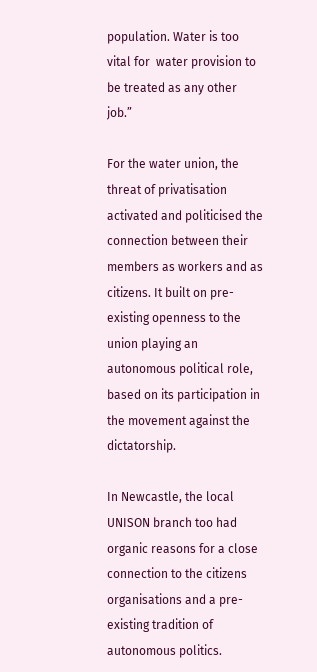population. Water is too vital for  water provision to be treated as any other job.”

For the water union, the threat of privatisation activated and politicised the  connection between their members as workers and as citizens. It built on pre-existing openness to the union playing an autonomous political role, based on its participation in the movement against the dictatorship.

In Newcastle, the local UNISON branch too had organic reasons for a close connection to the citizens organisations and a pre-existing tradition of autonomous politics.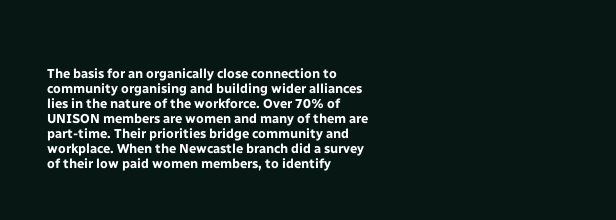The basis for an organically close connection to community organising and building wider alliances lies in the nature of the workforce. Over 70% of UNISON members are women and many of them are part-time. Their priorities bridge community and workplace. When the Newcastle branch did a survey of their low paid women members, to identify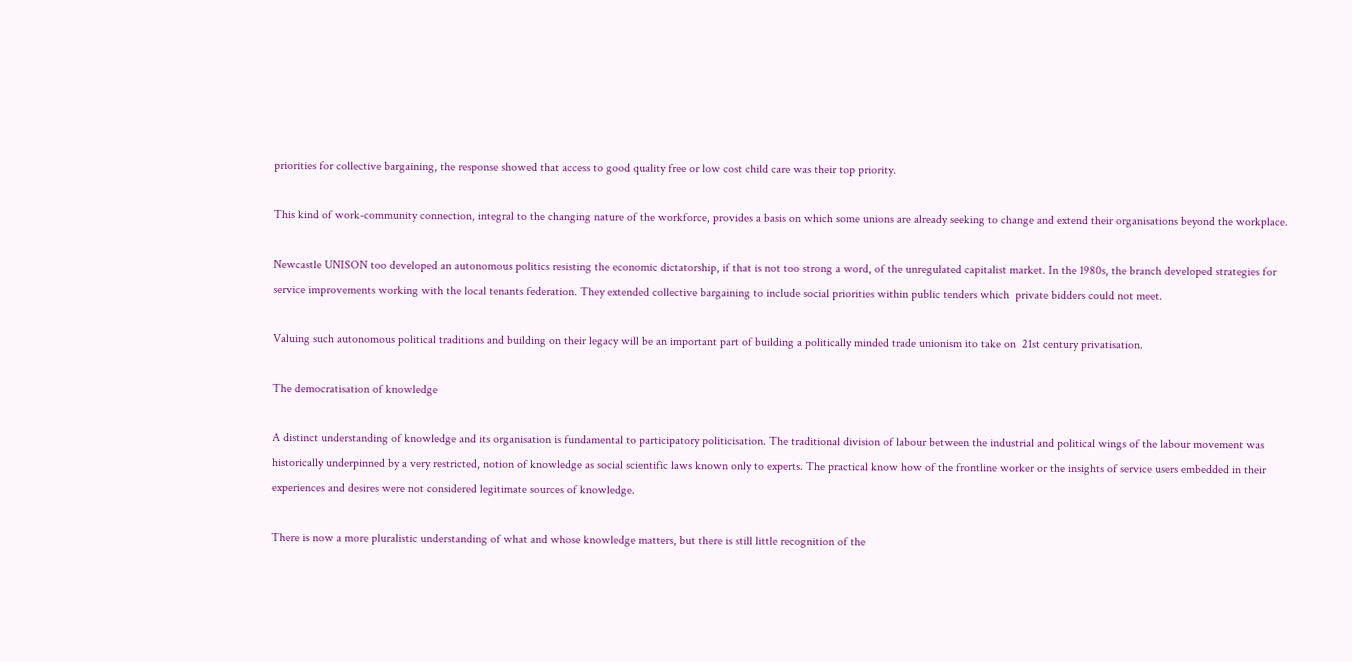priorities for collective bargaining, the response showed that access to good quality free or low cost child care was their top priority.

This kind of work-community connection, integral to the changing nature of the workforce, provides a basis on which some unions are already seeking to change and extend their organisations beyond the workplace.

Newcastle UNISON too developed an autonomous politics resisting the economic dictatorship, if that is not too strong a word, of the unregulated capitalist market. In the 1980s, the branch developed strategies for service improvements working with the local tenants federation. They extended collective bargaining to include social priorities within public tenders which  private bidders could not meet.

Valuing such autonomous political traditions and building on their legacy will be an important part of building a politically minded trade unionism ito take on  21st century privatisation.

The democratisation of knowledge

A distinct understanding of knowledge and its organisation is fundamental to participatory politicisation. The traditional division of labour between the industrial and political wings of the labour movement was historically underpinned by a very restricted, notion of knowledge as social scientific laws known only to experts. The practical know how of the frontline worker or the insights of service users embedded in their experiences and desires were not considered legitimate sources of knowledge.

There is now a more pluralistic understanding of what and whose knowledge matters, but there is still little recognition of the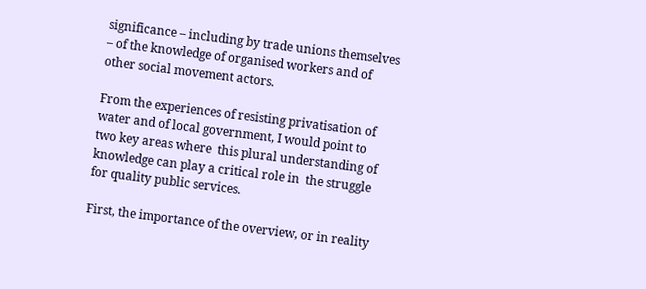significance – including by trade unions themselves – of the knowledge of organised workers and of other social movement actors.

From the experiences of resisting privatisation of water and of local government, I would point to two key areas where  this plural understanding of knowledge can play a critical role in  the struggle for quality public services.

First, the importance of the overview, or in reality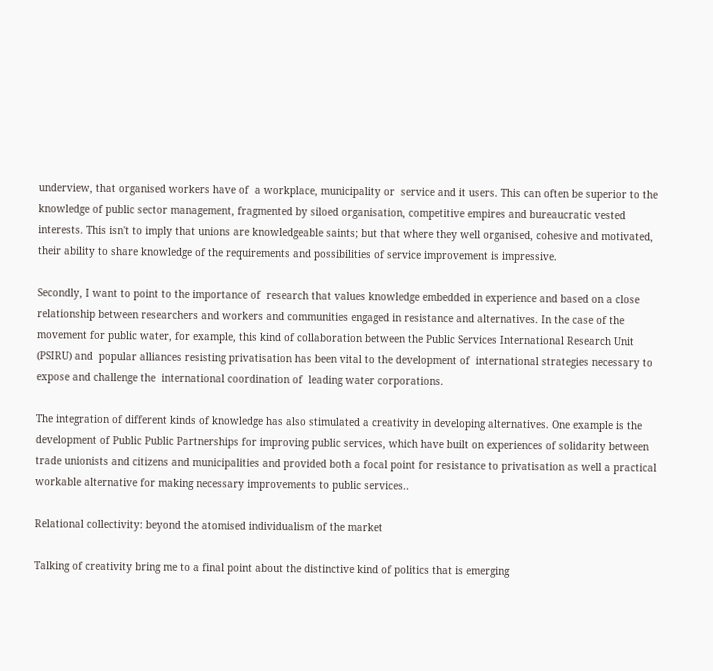underview, that organised workers have of  a workplace, municipality or  service and it users. This can often be superior to the knowledge of public sector management, fragmented by siloed organisation, competitive empires and bureaucratic vested interests. This isn't to imply that unions are knowledgeable saints; but that where they well organised, cohesive and motivated, their ability to share knowledge of the requirements and possibilities of service improvement is impressive.

Secondly, I want to point to the importance of  research that values knowledge embedded in experience and based on a close relationship between researchers and workers and communities engaged in resistance and alternatives. In the case of the movement for public water, for example, this kind of collaboration between the Public Services International Research Unit (PSIRU) and  popular alliances resisting privatisation has been vital to the development of  international strategies necessary to expose and challenge the  international coordination of  leading water corporations.

The integration of different kinds of knowledge has also stimulated a creativity in developing alternatives. One example is the development of Public Public Partnerships for improving public services, which have built on experiences of solidarity between trade unionists and citizens and municipalities and provided both a focal point for resistance to privatisation as well a practical workable alternative for making necessary improvements to public services..

Relational collectivity: beyond the atomised individualism of the market

Talking of creativity bring me to a final point about the distinctive kind of politics that is emerging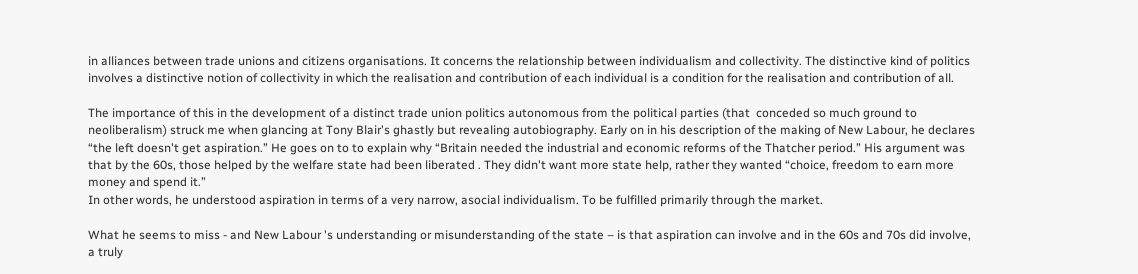in alliances between trade unions and citizens organisations. It concerns the relationship between individualism and collectivity. The distinctive kind of politics involves a distinctive notion of collectivity in which the realisation and contribution of each individual is a condition for the realisation and contribution of all.

The importance of this in the development of a distinct trade union politics autonomous from the political parties (that  conceded so much ground to neoliberalism) struck me when glancing at Tony Blair's ghastly but revealing autobiography. Early on in his description of the making of New Labour, he declares “the left doesn't get aspiration.” He goes on to to explain why “Britain needed the industrial and economic reforms of the Thatcher period.” His argument was that by the 60s, those helped by the welfare state had been liberated . They didn't want more state help, rather they wanted “choice, freedom to earn more money and spend it.”
In other words, he understood aspiration in terms of a very narrow, asocial individualism. To be fulfilled primarily through the market.

What he seems to miss - and New Labour 's understanding or misunderstanding of the state – is that aspiration can involve and in the 60s and 70s did involve, a truly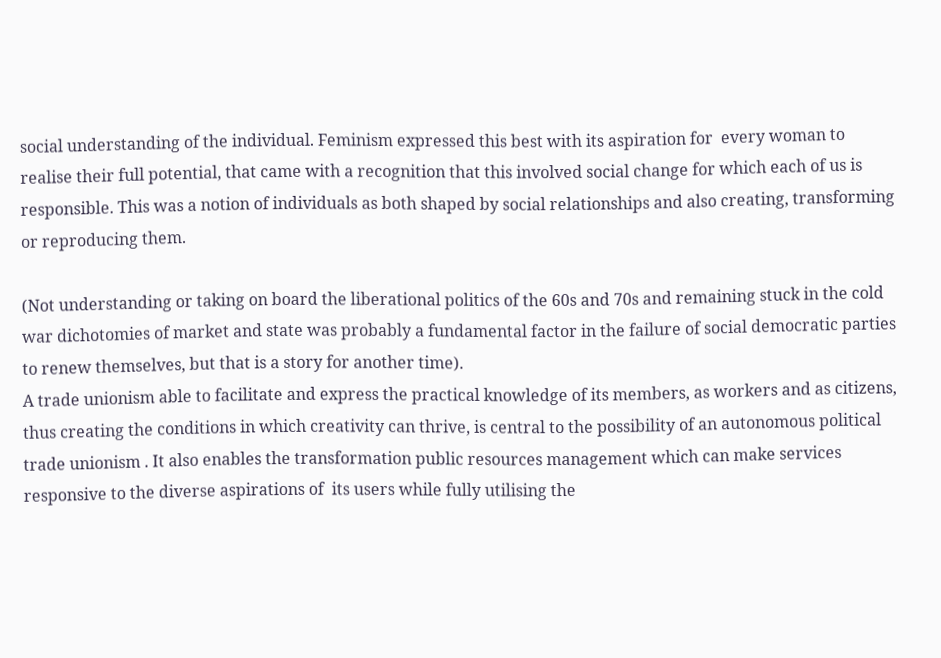social understanding of the individual. Feminism expressed this best with its aspiration for  every woman to realise their full potential, that came with a recognition that this involved social change for which each of us is responsible. This was a notion of individuals as both shaped by social relationships and also creating, transforming or reproducing them.

(Not understanding or taking on board the liberational politics of the 60s and 70s and remaining stuck in the cold war dichotomies of market and state was probably a fundamental factor in the failure of social democratic parties to renew themselves, but that is a story for another time).
A trade unionism able to facilitate and express the practical knowledge of its members, as workers and as citizens, thus creating the conditions in which creativity can thrive, is central to the possibility of an autonomous political trade unionism . It also enables the transformation public resources management which can make services responsive to the diverse aspirations of  its users while fully utilising the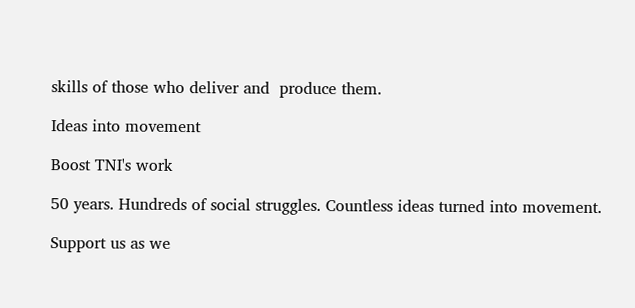skills of those who deliver and  produce them.

Ideas into movement

Boost TNI's work

50 years. Hundreds of social struggles. Countless ideas turned into movement.

Support us as we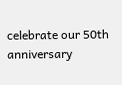celebrate our 50th anniversary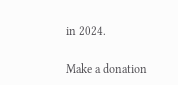in 2024.

Make a donation